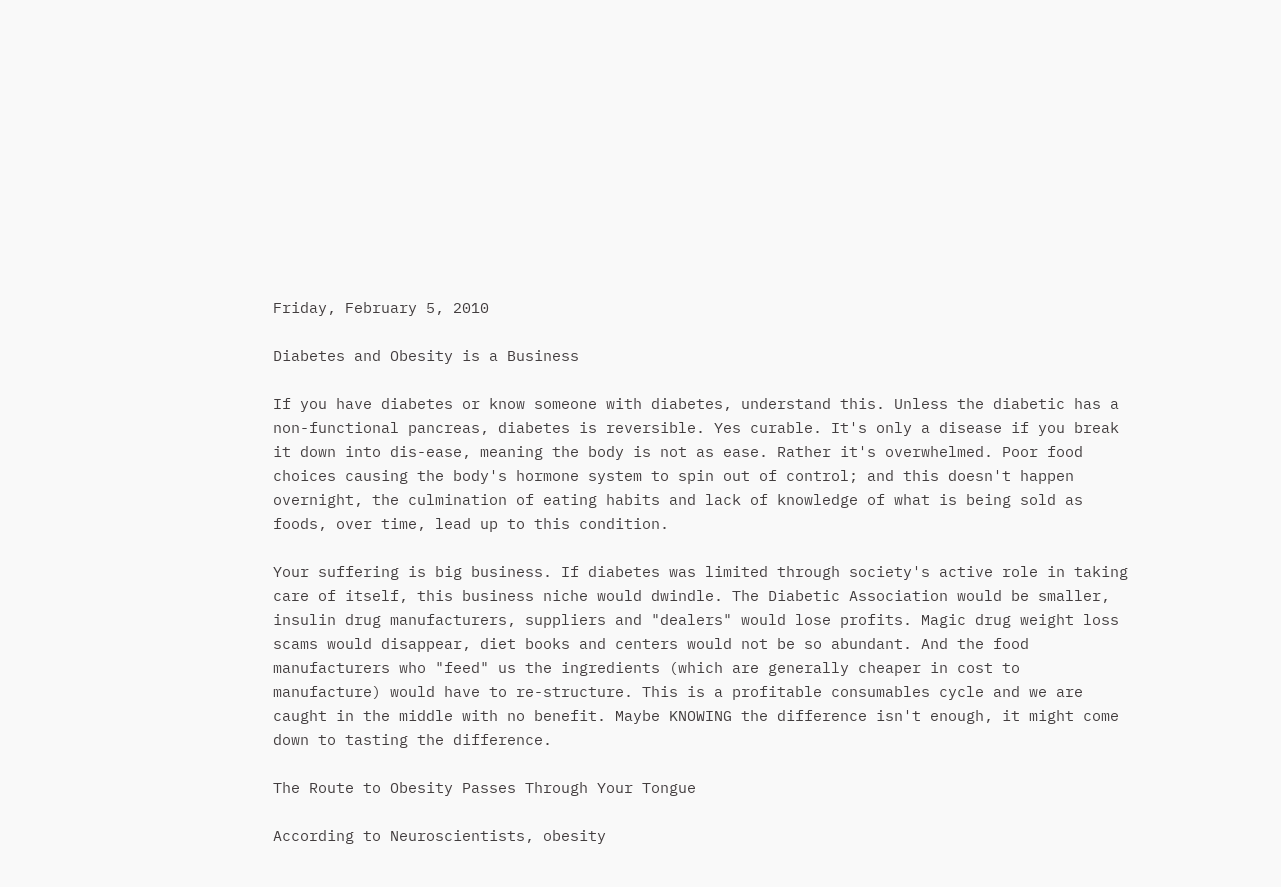Friday, February 5, 2010

Diabetes and Obesity is a Business

If you have diabetes or know someone with diabetes, understand this. Unless the diabetic has a non-functional pancreas, diabetes is reversible. Yes curable. It's only a disease if you break it down into dis-ease, meaning the body is not as ease. Rather it's overwhelmed. Poor food choices causing the body's hormone system to spin out of control; and this doesn't happen overnight, the culmination of eating habits and lack of knowledge of what is being sold as foods, over time, lead up to this condition.

Your suffering is big business. If diabetes was limited through society's active role in taking care of itself, this business niche would dwindle. The Diabetic Association would be smaller, insulin drug manufacturers, suppliers and "dealers" would lose profits. Magic drug weight loss scams would disappear, diet books and centers would not be so abundant. And the food manufacturers who "feed" us the ingredients (which are generally cheaper in cost to manufacture) would have to re-structure. This is a profitable consumables cycle and we are caught in the middle with no benefit. Maybe KNOWING the difference isn't enough, it might come down to tasting the difference.

The Route to Obesity Passes Through Your Tongue

According to Neuroscientists, obesity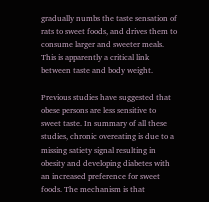gradually numbs the taste sensation of rats to sweet foods, and drives them to consume larger and sweeter meals. This is apparently a critical link between taste and body weight.

Previous studies have suggested that obese persons are less sensitive to sweet taste. In summary of all these studies, chronic overeating is due to a missing satiety signal resulting in obesity and developing diabetes with an increased preference for sweet foods. The mechanism is that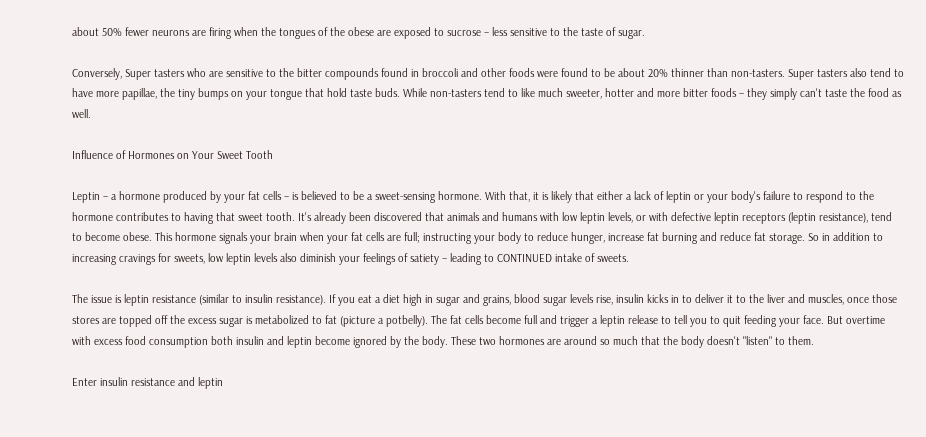about 50% fewer neurons are firing when the tongues of the obese are exposed to sucrose – less sensitive to the taste of sugar.

Conversely, Super tasters who are sensitive to the bitter compounds found in broccoli and other foods were found to be about 20% thinner than non-tasters. Super tasters also tend to have more papillae, the tiny bumps on your tongue that hold taste buds. While non-tasters tend to like much sweeter, hotter and more bitter foods – they simply can't taste the food as well.

Influence of Hormones on Your Sweet Tooth

Leptin – a hormone produced by your fat cells – is believed to be a sweet-sensing hormone. With that, it is likely that either a lack of leptin or your body's failure to respond to the hormone contributes to having that sweet tooth. It's already been discovered that animals and humans with low leptin levels, or with defective leptin receptors (leptin resistance), tend to become obese. This hormone signals your brain when your fat cells are full; instructing your body to reduce hunger, increase fat burning and reduce fat storage. So in addition to increasing cravings for sweets, low leptin levels also diminish your feelings of satiety – leading to CONTINUED intake of sweets.

The issue is leptin resistance (similar to insulin resistance). If you eat a diet high in sugar and grains, blood sugar levels rise, insulin kicks in to deliver it to the liver and muscles, once those stores are topped off the excess sugar is metabolized to fat (picture a potbelly). The fat cells become full and trigger a leptin release to tell you to quit feeding your face. But overtime with excess food consumption both insulin and leptin become ignored by the body. These two hormones are around so much that the body doesn't "listen" to them.

Enter insulin resistance and leptin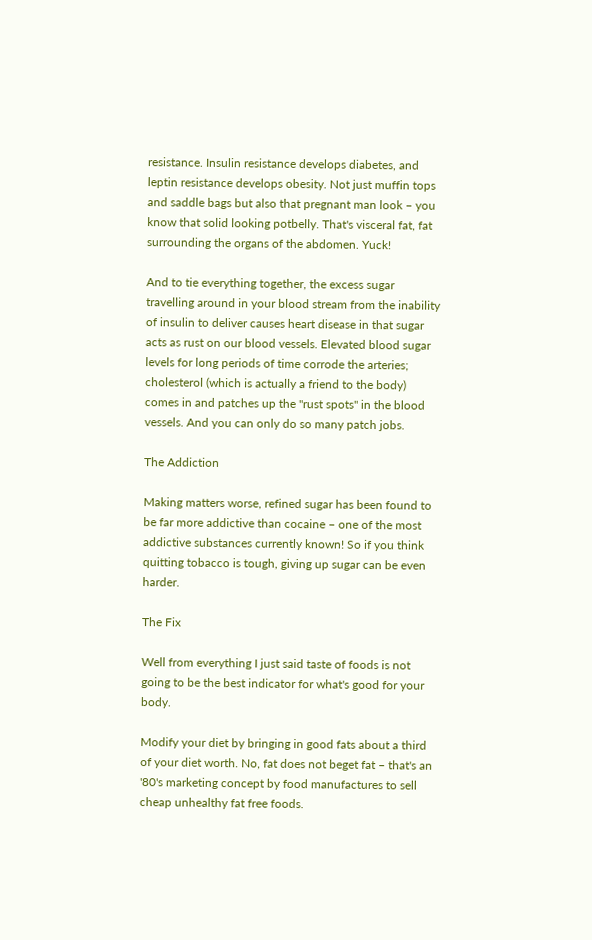resistance. Insulin resistance develops diabetes, and leptin resistance develops obesity. Not just muffin tops and saddle bags but also that pregnant man look – you know that solid looking potbelly. That's visceral fat, fat surrounding the organs of the abdomen. Yuck!

And to tie everything together, the excess sugar travelling around in your blood stream from the inability of insulin to deliver causes heart disease in that sugar acts as rust on our blood vessels. Elevated blood sugar levels for long periods of time corrode the arteries; cholesterol (which is actually a friend to the body) comes in and patches up the "rust spots" in the blood vessels. And you can only do so many patch jobs.

The Addiction

Making matters worse, refined sugar has been found to be far more addictive than cocaine – one of the most addictive substances currently known! So if you think quitting tobacco is tough, giving up sugar can be even harder.

The Fix

Well from everything I just said taste of foods is not going to be the best indicator for what's good for your body.

Modify your diet by bringing in good fats about a third of your diet worth. No, fat does not beget fat – that's an '80's marketing concept by food manufactures to sell cheap unhealthy fat free foods.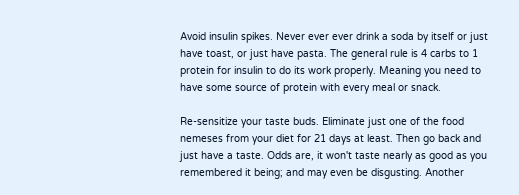Avoid insulin spikes. Never ever ever drink a soda by itself or just have toast, or just have pasta. The general rule is 4 carbs to 1 protein for insulin to do its work properly. Meaning you need to have some source of protein with every meal or snack.

Re-sensitize your taste buds. Eliminate just one of the food nemeses from your diet for 21 days at least. Then go back and just have a taste. Odds are, it won't taste nearly as good as you remembered it being; and may even be disgusting. Another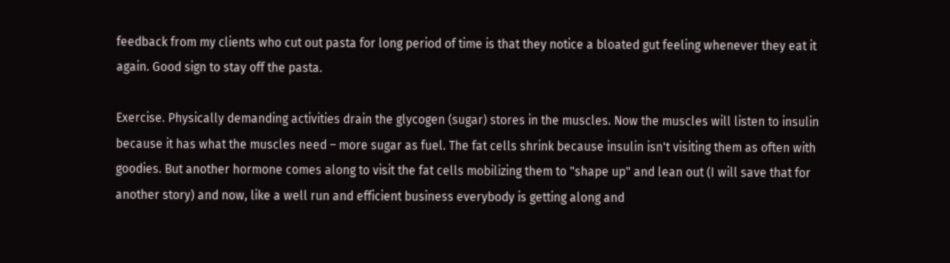feedback from my clients who cut out pasta for long period of time is that they notice a bloated gut feeling whenever they eat it again. Good sign to stay off the pasta.

Exercise. Physically demanding activities drain the glycogen (sugar) stores in the muscles. Now the muscles will listen to insulin because it has what the muscles need – more sugar as fuel. The fat cells shrink because insulin isn't visiting them as often with goodies. But another hormone comes along to visit the fat cells mobilizing them to "shape up" and lean out (I will save that for another story) and now, like a well run and efficient business everybody is getting along and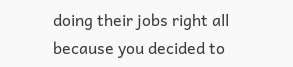doing their jobs right all because you decided to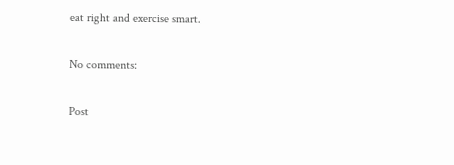eat right and exercise smart.

No comments:

Post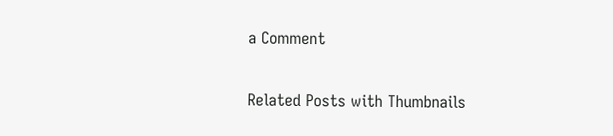a Comment


Related Posts with Thumbnails